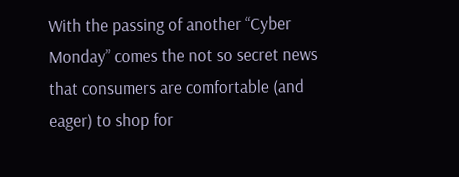With the passing of another “Cyber Monday” comes the not so secret news that consumers are comfortable (and eager) to shop for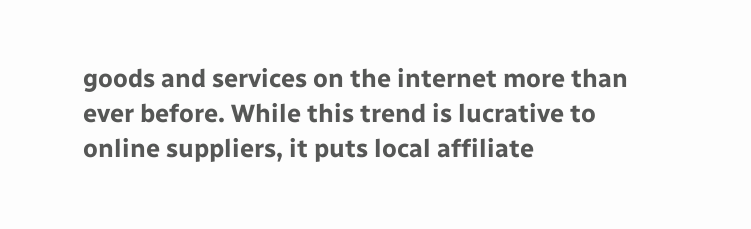goods and services on the internet more than ever before. While this trend is lucrative to online suppliers, it puts local affiliate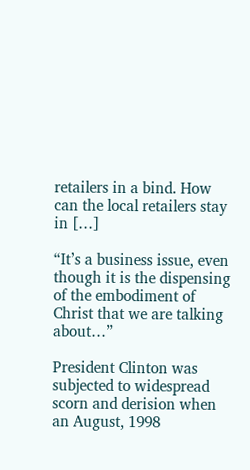retailers in a bind. How can the local retailers stay in […]

“It’s a business issue, even though it is the dispensing of the embodiment of Christ that we are talking about…”

President Clinton was subjected to widespread scorn and derision when an August, 1998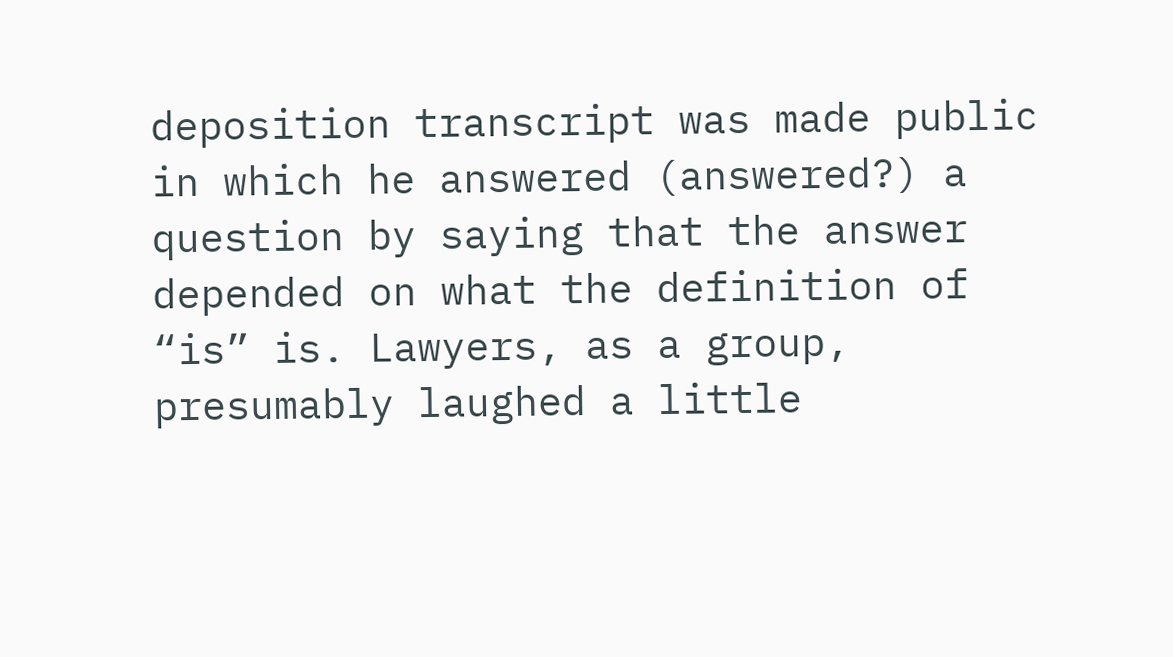deposition transcript was made public in which he answered (answered?) a question by saying that the answer depended on what the definition of “is” is. Lawyers, as a group, presumably laughed a little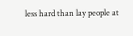less hard than lay people at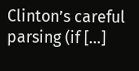Clinton’s careful parsing (if […]